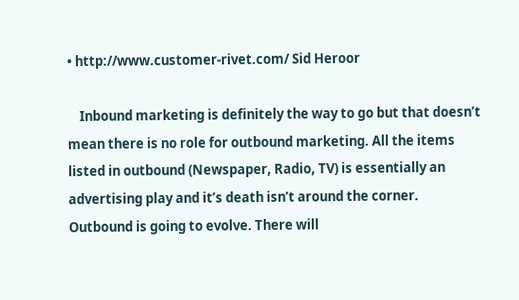• http://www.customer-rivet.com/ Sid Heroor

    Inbound marketing is definitely the way to go but that doesn’t mean there is no role for outbound marketing. All the items listed in outbound (Newspaper, Radio, TV) is essentially an advertising play and it’s death isn’t around the corner. Outbound is going to evolve. There will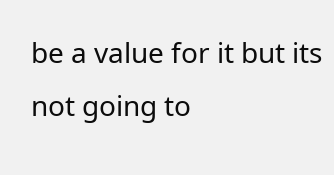be a value for it but its not going to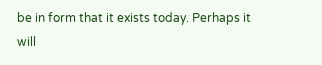be in form that it exists today. Perhaps it will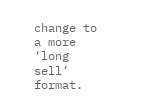change to a more ‘long sell’ format.